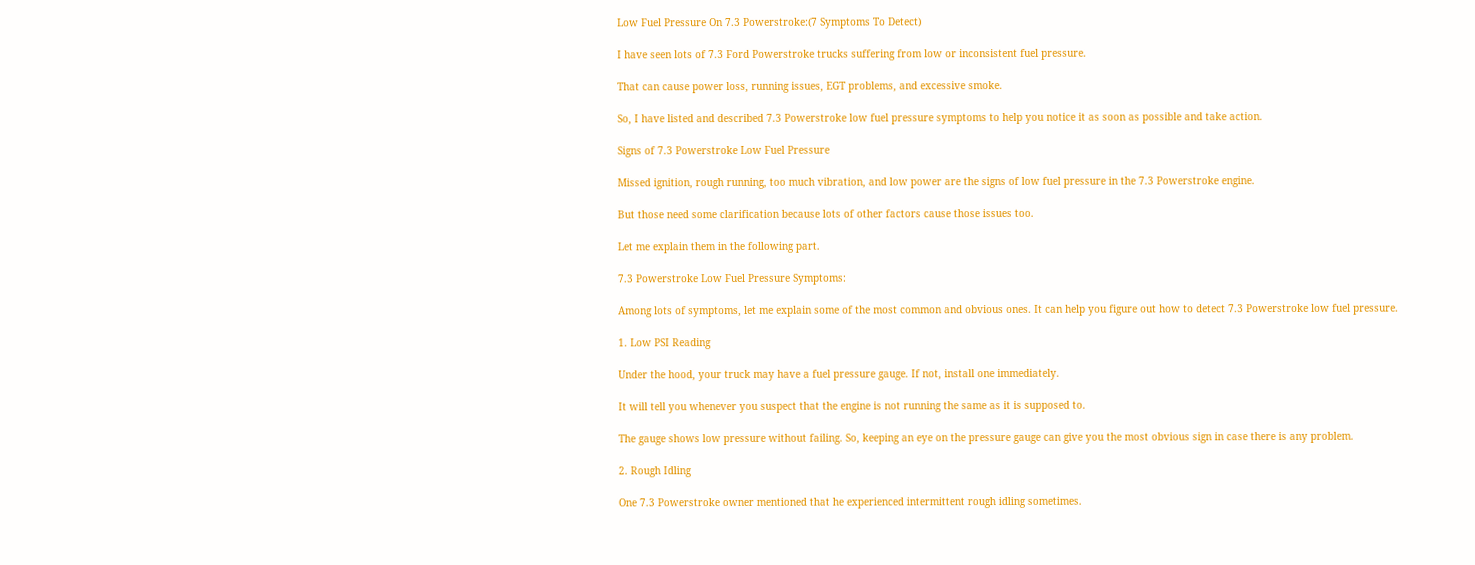Low Fuel Pressure On 7.3 Powerstroke:(7 Symptoms To Detect)

I have seen lots of 7.3 Ford Powerstroke trucks suffering from low or inconsistent fuel pressure.

That can cause power loss, running issues, EGT problems, and excessive smoke.

So, I have listed and described 7.3 Powerstroke low fuel pressure symptoms to help you notice it as soon as possible and take action.

Signs of 7.3 Powerstroke Low Fuel Pressure

Missed ignition, rough running, too much vibration, and low power are the signs of low fuel pressure in the 7.3 Powerstroke engine.

But those need some clarification because lots of other factors cause those issues too.

Let me explain them in the following part.

7.3 Powerstroke Low Fuel Pressure Symptoms:

Among lots of symptoms, let me explain some of the most common and obvious ones. It can help you figure out how to detect 7.3 Powerstroke low fuel pressure.

1. Low PSI Reading

Under the hood, your truck may have a fuel pressure gauge. If not, install one immediately.

It will tell you whenever you suspect that the engine is not running the same as it is supposed to.

The gauge shows low pressure without failing. So, keeping an eye on the pressure gauge can give you the most obvious sign in case there is any problem.

2. Rough Idling

One 7.3 Powerstroke owner mentioned that he experienced intermittent rough idling sometimes.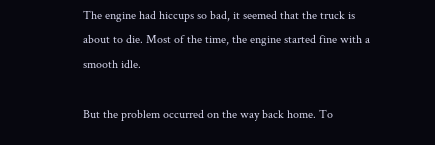The engine had hiccups so bad, it seemed that the truck is about to die. Most of the time, the engine started fine with a smooth idle.

But the problem occurred on the way back home. To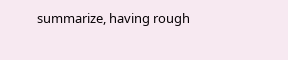summarize, having rough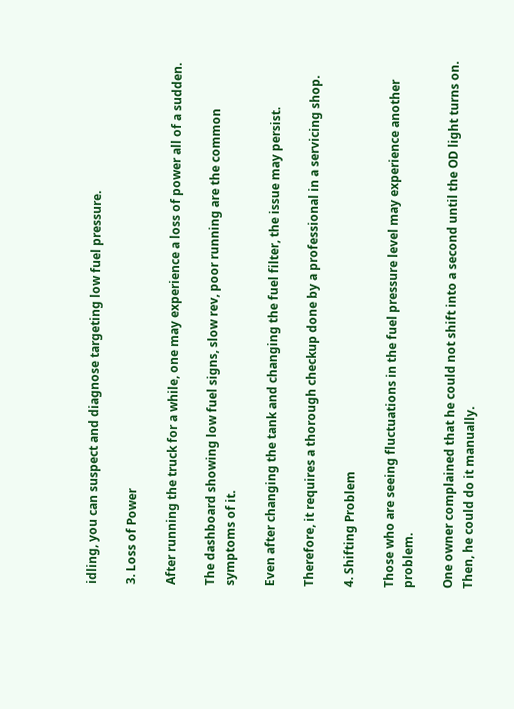idling, you can suspect and diagnose targeting low fuel pressure.

3. Loss of Power

After running the truck for a while, one may experience a loss of power all of a sudden.

The dashboard showing low fuel signs, slow rev, poor running are the common symptoms of it.

Even after changing the tank and changing the fuel filter, the issue may persist.

Therefore, it requires a thorough checkup done by a professional in a servicing shop.

4. Shifting Problem

Those who are seeing fluctuations in the fuel pressure level may experience another problem.

One owner complained that he could not shift into a second until the OD light turns on. Then, he could do it manually.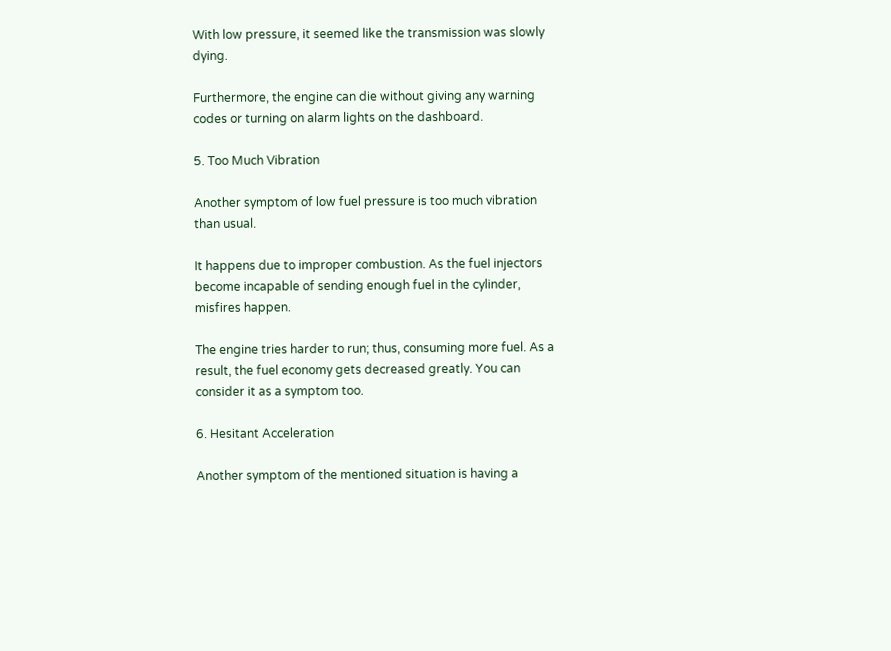With low pressure, it seemed like the transmission was slowly dying.

Furthermore, the engine can die without giving any warning codes or turning on alarm lights on the dashboard.

5. Too Much Vibration

Another symptom of low fuel pressure is too much vibration than usual.

It happens due to improper combustion. As the fuel injectors become incapable of sending enough fuel in the cylinder, misfires happen.

The engine tries harder to run; thus, consuming more fuel. As a result, the fuel economy gets decreased greatly. You can consider it as a symptom too.

6. Hesitant Acceleration

Another symptom of the mentioned situation is having a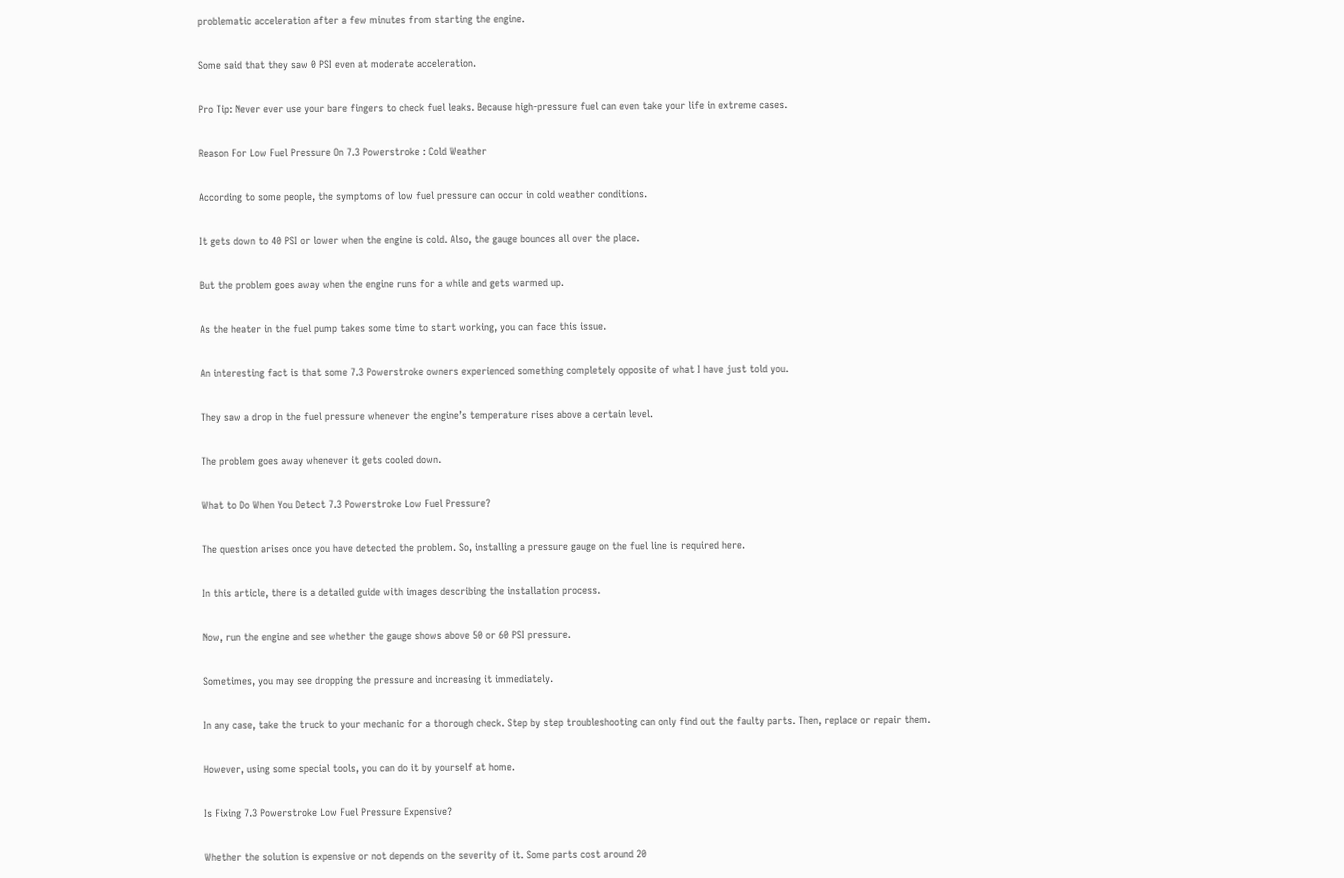problematic acceleration after a few minutes from starting the engine.

Some said that they saw 0 PSI even at moderate acceleration.

Pro Tip: Never ever use your bare fingers to check fuel leaks. Because high-pressure fuel can even take your life in extreme cases.

Reason For Low Fuel Pressure On 7.3 Powerstroke : Cold Weather

According to some people, the symptoms of low fuel pressure can occur in cold weather conditions.

It gets down to 40 PSI or lower when the engine is cold. Also, the gauge bounces all over the place.

But the problem goes away when the engine runs for a while and gets warmed up.

As the heater in the fuel pump takes some time to start working, you can face this issue.

An interesting fact is that some 7.3 Powerstroke owners experienced something completely opposite of what I have just told you.

They saw a drop in the fuel pressure whenever the engine’s temperature rises above a certain level.

The problem goes away whenever it gets cooled down.

What to Do When You Detect 7.3 Powerstroke Low Fuel Pressure?

The question arises once you have detected the problem. So, installing a pressure gauge on the fuel line is required here.

In this article, there is a detailed guide with images describing the installation process.

Now, run the engine and see whether the gauge shows above 50 or 60 PSI pressure.

Sometimes, you may see dropping the pressure and increasing it immediately.

In any case, take the truck to your mechanic for a thorough check. Step by step troubleshooting can only find out the faulty parts. Then, replace or repair them.

However, using some special tools, you can do it by yourself at home.

Is Fixing 7.3 Powerstroke Low Fuel Pressure Expensive?

Whether the solution is expensive or not depends on the severity of it. Some parts cost around 20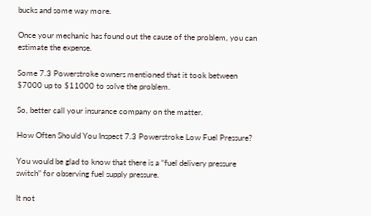bucks and some way more.

Once your mechanic has found out the cause of the problem, you can estimate the expense.

Some 7.3 Powerstroke owners mentioned that it took between $7000 up to $11000 to solve the problem.

So, better call your insurance company on the matter.

How Often Should You Inspect 7.3 Powerstroke Low Fuel Pressure?

You would be glad to know that there is a “fuel delivery pressure switch” for observing fuel supply pressure.

It not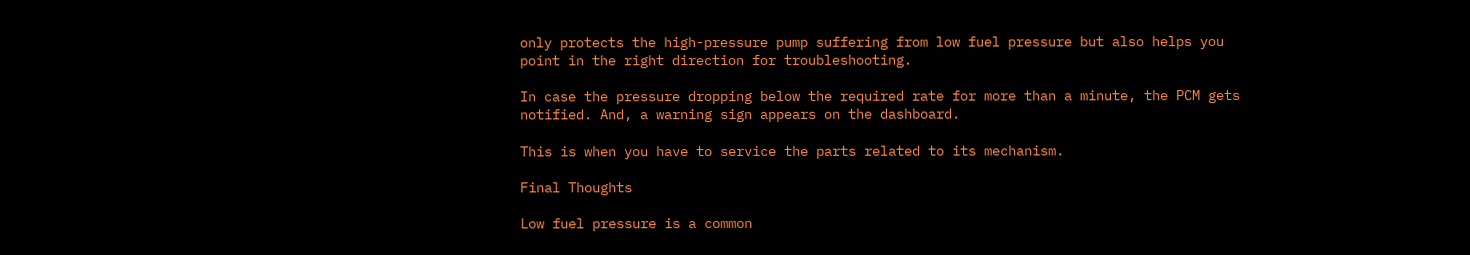only protects the high-pressure pump suffering from low fuel pressure but also helps you point in the right direction for troubleshooting.

In case the pressure dropping below the required rate for more than a minute, the PCM gets notified. And, a warning sign appears on the dashboard.

This is when you have to service the parts related to its mechanism.

Final Thoughts

Low fuel pressure is a common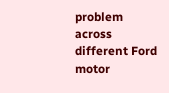problem across different Ford motor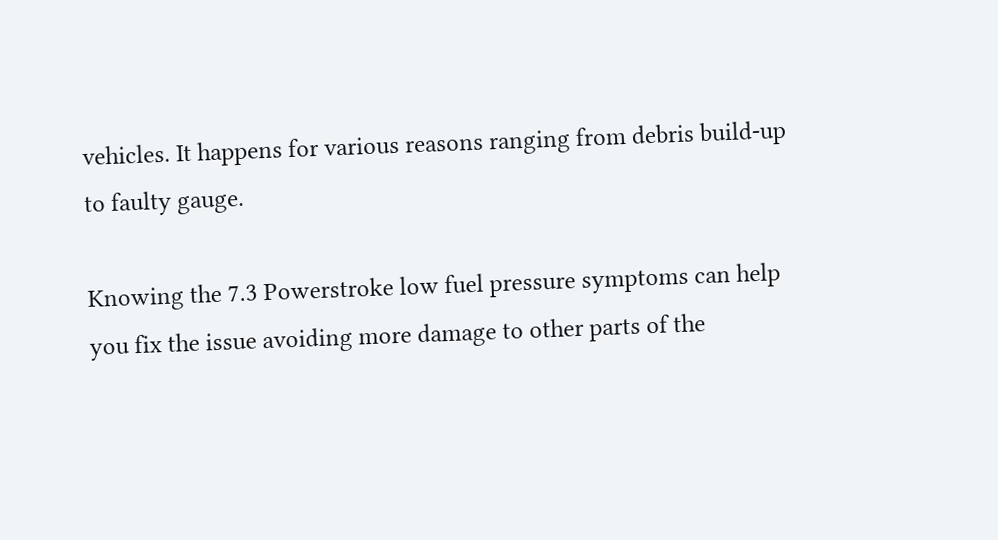vehicles. It happens for various reasons ranging from debris build-up to faulty gauge.

Knowing the 7.3 Powerstroke low fuel pressure symptoms can help you fix the issue avoiding more damage to other parts of the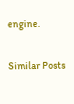engine.

Similar Posts